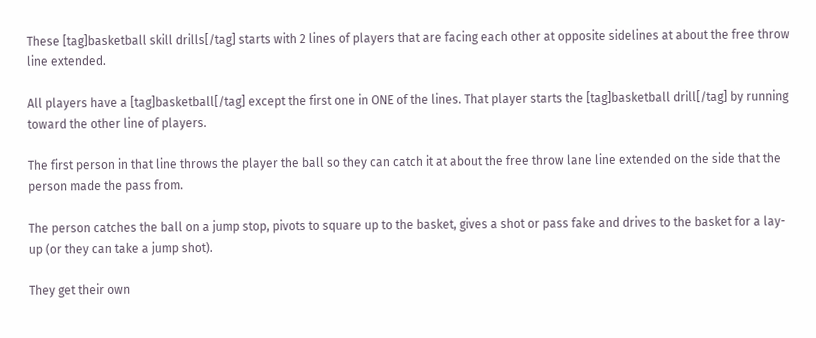These [tag]basketball skill drills[/tag] starts with 2 lines of players that are facing each other at opposite sidelines at about the free throw line extended.

All players have a [tag]basketball[/tag] except the first one in ONE of the lines. That player starts the [tag]basketball drill[/tag] by running toward the other line of players.

The first person in that line throws the player the ball so they can catch it at about the free throw lane line extended on the side that the person made the pass from.

The person catches the ball on a jump stop, pivots to square up to the basket, gives a shot or pass fake and drives to the basket for a lay-up (or they can take a jump shot).

They get their own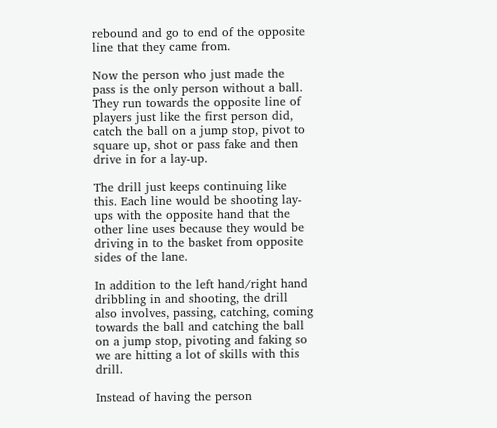rebound and go to end of the opposite line that they came from.

Now the person who just made the pass is the only person without a ball. They run towards the opposite line of players just like the first person did, catch the ball on a jump stop, pivot to square up, shot or pass fake and then drive in for a lay-up.

The drill just keeps continuing like this. Each line would be shooting lay-ups with the opposite hand that the other line uses because they would be driving in to the basket from opposite sides of the lane.

In addition to the left hand/right hand dribbling in and shooting, the drill also involves, passing, catching, coming towards the ball and catching the ball on a jump stop, pivoting and faking so we are hitting a lot of skills with this drill.

Instead of having the person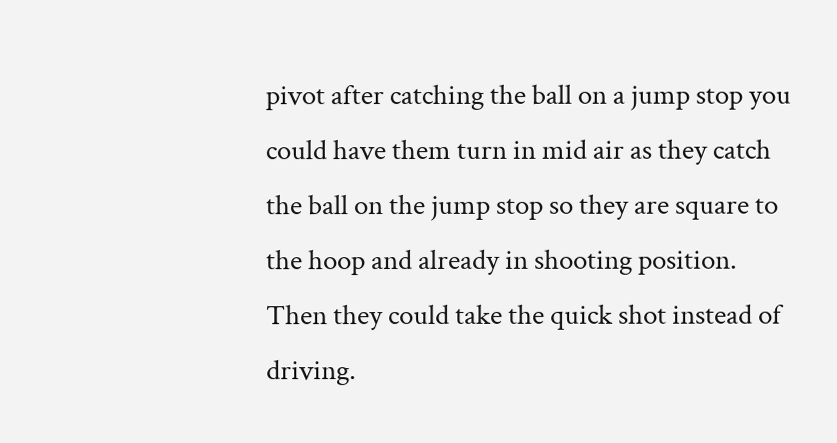pivot after catching the ball on a jump stop you could have them turn in mid air as they catch the ball on the jump stop so they are square to the hoop and already in shooting position. Then they could take the quick shot instead of driving.